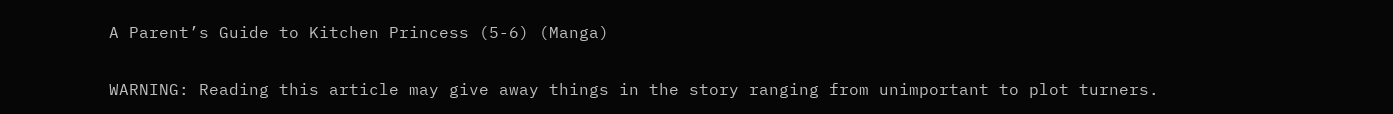A Parent’s Guide to Kitchen Princess (5-6) (Manga)

WARNING: Reading this article may give away things in the story ranging from unimportant to plot turners.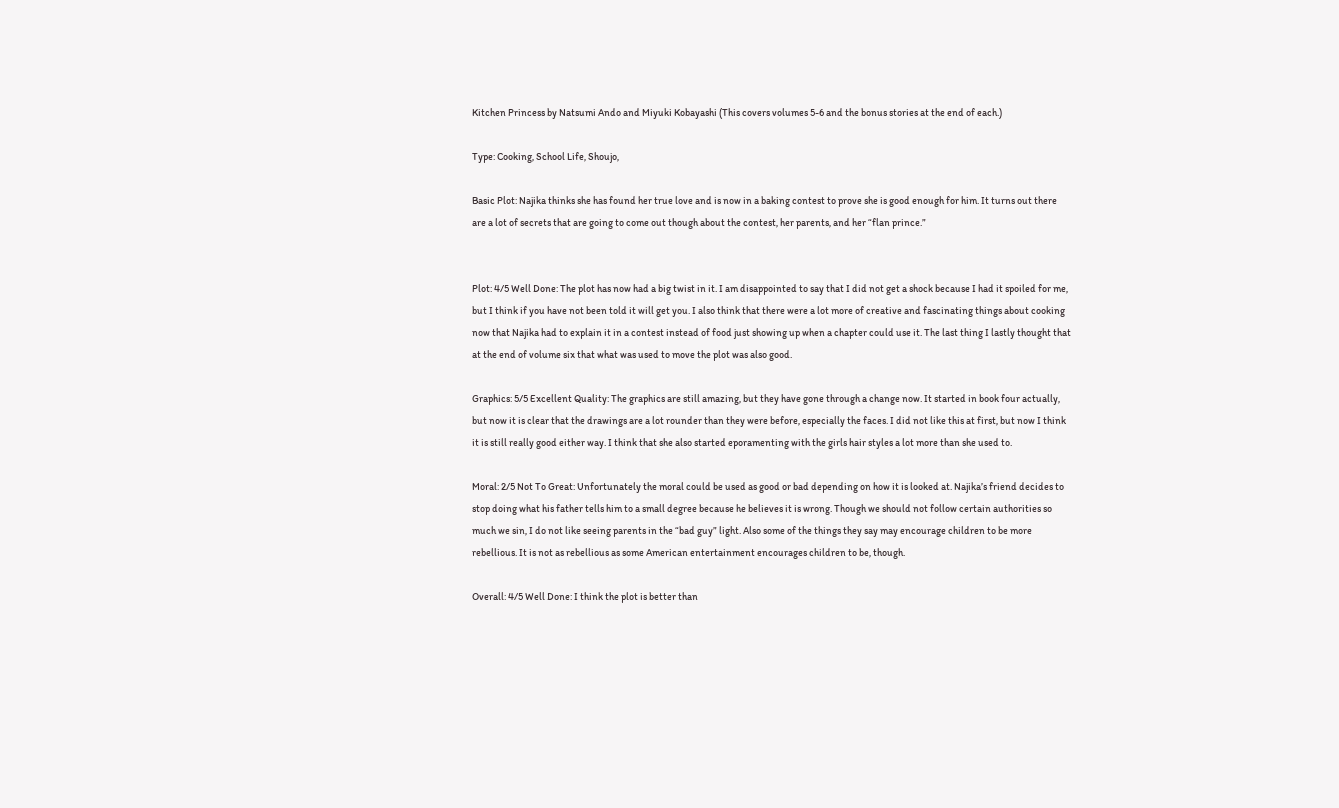Kitchen Princess by Natsumi Ando and Miyuki Kobayashi (This covers volumes 5-6 and the bonus stories at the end of each.)

Type: Cooking, School Life, Shoujo,

Basic Plot: Najika thinks she has found her true love and is now in a baking contest to prove she is good enough for him. It turns out there are a lot of secrets that are going to come out though about the contest, her parents, and her “flan prince.”


Plot: 4/5 Well Done: The plot has now had a big twist in it. I am disappointed to say that I did not get a shock because I had it spoiled for me, but I think if you have not been told it will get you. I also think that there were a lot more of creative and fascinating things about cooking now that Najika had to explain it in a contest instead of food just showing up when a chapter could use it. The last thing I lastly thought that at the end of volume six that what was used to move the plot was also good.

Graphics: 5/5 Excellent Quality: The graphics are still amazing, but they have gone through a change now. It started in book four actually, but now it is clear that the drawings are a lot rounder than they were before, especially the faces. I did not like this at first, but now I think it is still really good either way. I think that she also started eporamenting with the girls hair styles a lot more than she used to.

Moral: 2/5 Not To Great: Unfortunately the moral could be used as good or bad depending on how it is looked at. Najika’s friend decides to stop doing what his father tells him to a small degree because he believes it is wrong. Though we should not follow certain authorities so much we sin, I do not like seeing parents in the “bad guy” light. Also some of the things they say may encourage children to be more rebellious. It is not as rebellious as some American entertainment encourages children to be, though.

Overall: 4/5 Well Done: I think the plot is better than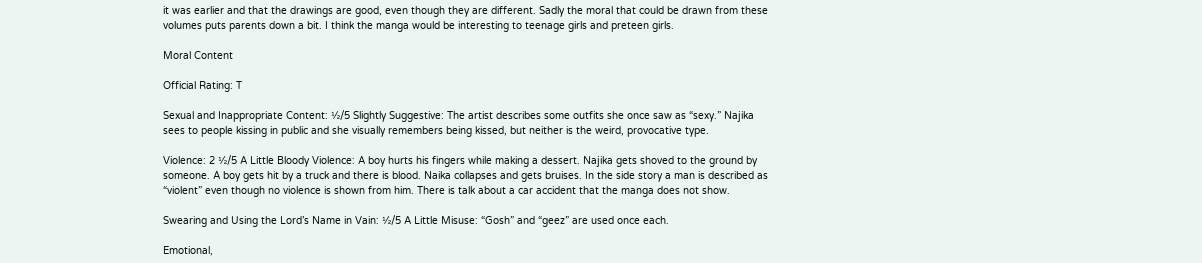it was earlier and that the drawings are good, even though they are different. Sadly the moral that could be drawn from these volumes puts parents down a bit. I think the manga would be interesting to teenage girls and preteen girls.

Moral Content

Official Rating: T

Sexual and Inappropriate Content: ½/5 Slightly Suggestive: The artist describes some outfits she once saw as “sexy.” Najika sees to people kissing in public and she visually remembers being kissed, but neither is the weird, provocative type.

Violence: 2 ½/5 A Little Bloody Violence: A boy hurts his fingers while making a dessert. Najika gets shoved to the ground by someone. A boy gets hit by a truck and there is blood. Naika collapses and gets bruises. In the side story a man is described as “violent” even though no violence is shown from him. There is talk about a car accident that the manga does not show.

Swearing and Using the Lord’s Name in Vain: ½/5 A Little Misuse: “Gosh” and “geez” are used once each.

Emotional,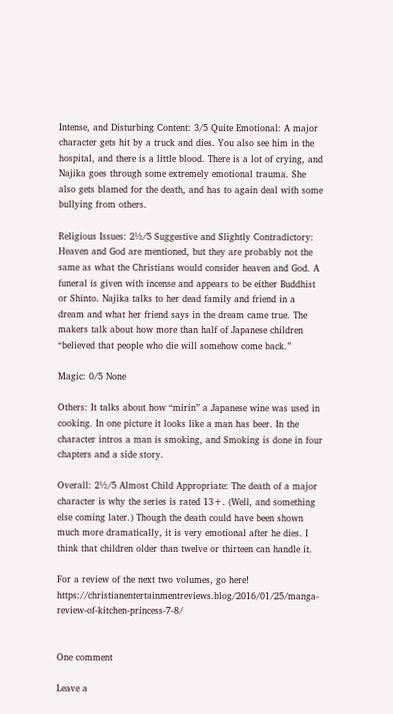Intense, and Disturbing Content: 3/5 Quite Emotional: A major character gets hit by a truck and dies. You also see him in the hospital, and there is a little blood. There is a lot of crying, and Najika goes through some extremely emotional trauma. She also gets blamed for the death, and has to again deal with some bullying from others.

Religious Issues: 2½/5 Suggestive and Slightly Contradictory: Heaven and God are mentioned, but they are probably not the same as what the Christians would consider heaven and God. A funeral is given with incense and appears to be either Buddhist or Shinto. Najika talks to her dead family and friend in a dream and what her friend says in the dream came true. The makers talk about how more than half of Japanese children “believed that people who die will somehow come back.”

Magic: 0/5 None

Others: It talks about how “mirin” a Japanese wine was used in cooking. In one picture it looks like a man has beer. In the character intros a man is smoking, and Smoking is done in four chapters and a side story.

Overall: 2½/5 Almost Child Appropriate: The death of a major character is why the series is rated 13+. (Well, and something else coming later.) Though the death could have been shown much more dramatically, it is very emotional after he dies. I think that children older than twelve or thirteen can handle it.

For a review of the next two volumes, go here! https://christianentertainmentreviews.blog/2016/01/25/manga-review-of-kitchen-princess-7-8/


One comment

Leave a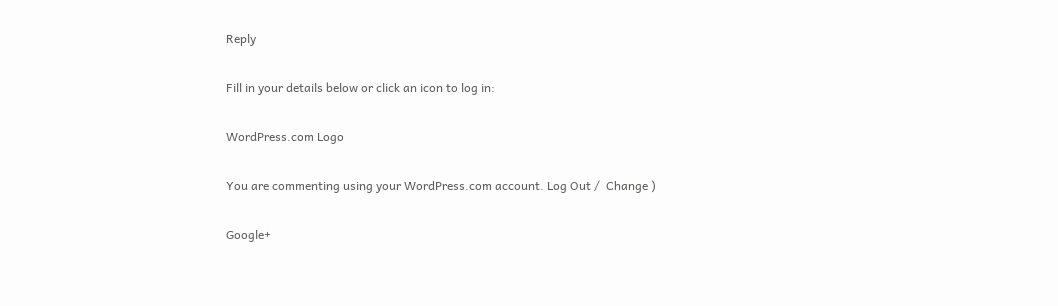Reply

Fill in your details below or click an icon to log in:

WordPress.com Logo

You are commenting using your WordPress.com account. Log Out /  Change )

Google+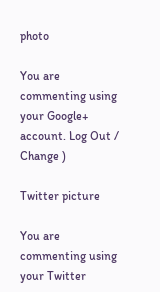photo

You are commenting using your Google+ account. Log Out /  Change )

Twitter picture

You are commenting using your Twitter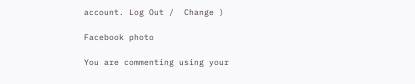account. Log Out /  Change )

Facebook photo

You are commenting using your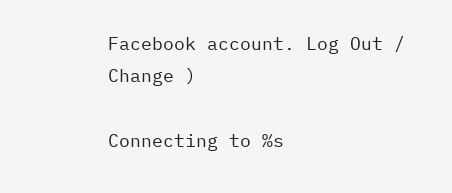Facebook account. Log Out /  Change )

Connecting to %s